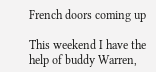French doors coming up

This weekend I have the help of buddy Warren,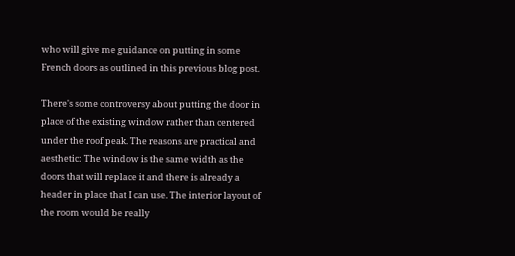who will give me guidance on putting in some French doors as outlined in this previous blog post.

There's some controversy about putting the door in place of the existing window rather than centered under the roof peak. The reasons are practical and aesthetic: The window is the same width as the doors that will replace it and there is already a header in place that I can use. The interior layout of the room would be really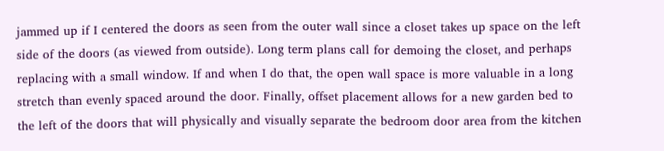jammed up if I centered the doors as seen from the outer wall since a closet takes up space on the left side of the doors (as viewed from outside). Long term plans call for demoing the closet, and perhaps replacing with a small window. If and when I do that, the open wall space is more valuable in a long stretch than evenly spaced around the door. Finally, offset placement allows for a new garden bed to the left of the doors that will physically and visually separate the bedroom door area from the kitchen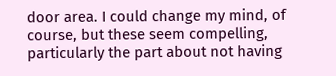door area. I could change my mind, of course, but these seem compelling, particularly the part about not having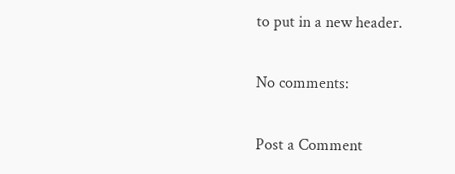to put in a new header.

No comments:

Post a Comment